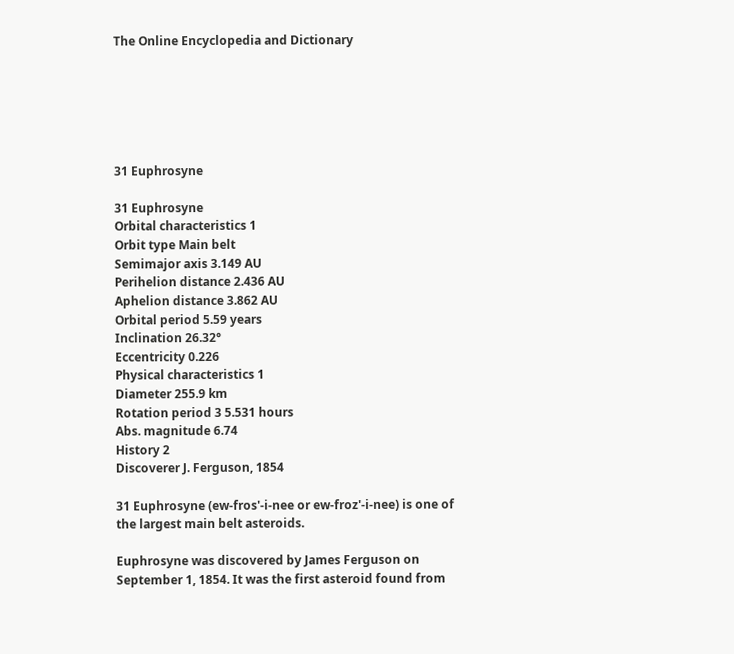The Online Encyclopedia and Dictionary






31 Euphrosyne

31 Euphrosyne
Orbital characteristics 1
Orbit type Main belt
Semimajor axis 3.149 AU
Perihelion distance 2.436 AU
Aphelion distance 3.862 AU
Orbital period 5.59 years
Inclination 26.32°
Eccentricity 0.226
Physical characteristics 1
Diameter 255.9 km
Rotation period 3 5.531 hours
Abs. magnitude 6.74
History 2
Discoverer J. Ferguson, 1854

31 Euphrosyne (ew-fros'-i-nee or ew-froz'-i-nee) is one of the largest main belt asteroids.

Euphrosyne was discovered by James Ferguson on September 1, 1854. It was the first asteroid found from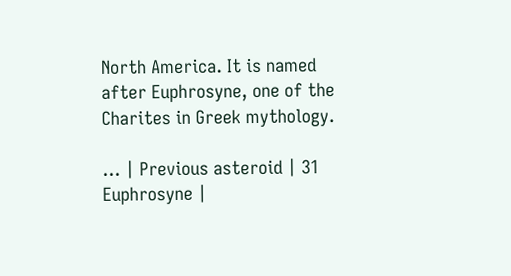North America. It is named after Euphrosyne, one of the Charites in Greek mythology.

... | Previous asteroid | 31 Euphrosyne |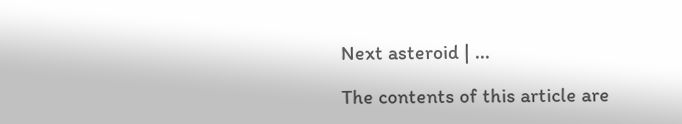Next asteroid | ...

The contents of this article are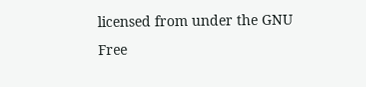licensed from under the GNU Free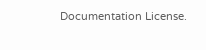Documentation License.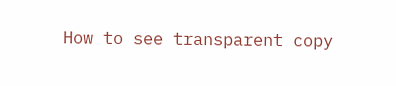How to see transparent copy